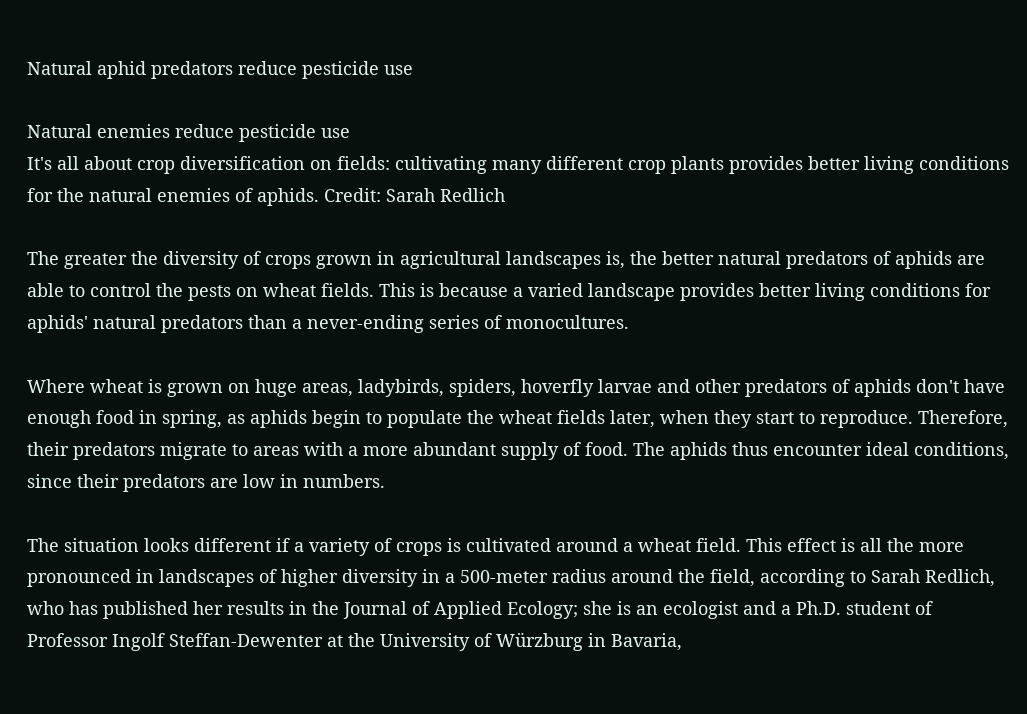Natural aphid predators reduce pesticide use

Natural enemies reduce pesticide use
It's all about crop diversification on fields: cultivating many different crop plants provides better living conditions for the natural enemies of aphids. Credit: Sarah Redlich

The greater the diversity of crops grown in agricultural landscapes is, the better natural predators of aphids are able to control the pests on wheat fields. This is because a varied landscape provides better living conditions for aphids' natural predators than a never-ending series of monocultures.

Where wheat is grown on huge areas, ladybirds, spiders, hoverfly larvae and other predators of aphids don't have enough food in spring, as aphids begin to populate the wheat fields later, when they start to reproduce. Therefore, their predators migrate to areas with a more abundant supply of food. The aphids thus encounter ideal conditions, since their predators are low in numbers.

The situation looks different if a variety of crops is cultivated around a wheat field. This effect is all the more pronounced in landscapes of higher diversity in a 500-meter radius around the field, according to Sarah Redlich, who has published her results in the Journal of Applied Ecology; she is an ecologist and a Ph.D. student of Professor Ingolf Steffan-Dewenter at the University of Würzburg in Bavaria,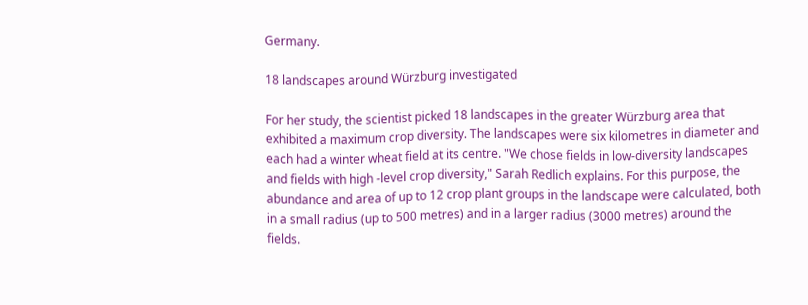Germany.

18 landscapes around Würzburg investigated

For her study, the scientist picked 18 landscapes in the greater Würzburg area that exhibited a maximum crop diversity. The landscapes were six kilometres in diameter and each had a winter wheat field at its centre. "We chose fields in low-diversity landscapes and fields with high -level crop diversity," Sarah Redlich explains. For this purpose, the abundance and area of up to 12 crop plant groups in the landscape were calculated, both in a small radius (up to 500 metres) and in a larger radius (3000 metres) around the fields.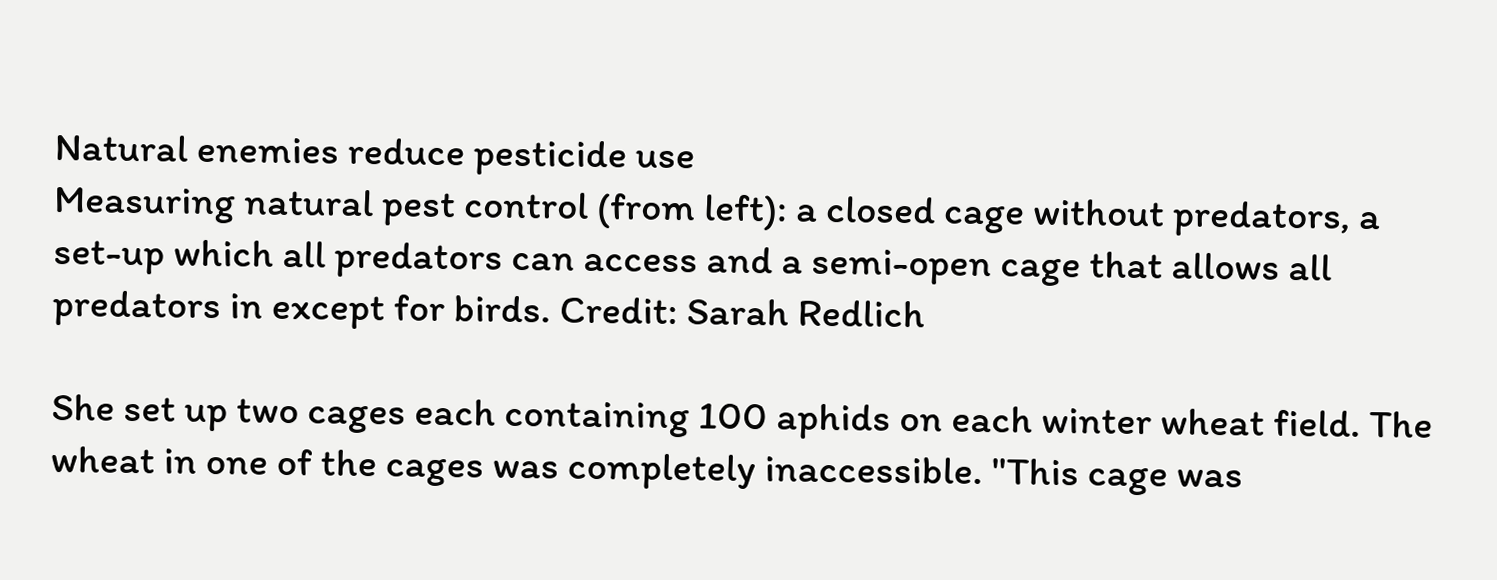Natural enemies reduce pesticide use
Measuring natural pest control (from left): a closed cage without predators, a set-up which all predators can access and a semi-open cage that allows all predators in except for birds. Credit: Sarah Redlich

She set up two cages each containing 100 aphids on each winter wheat field. The wheat in one of the cages was completely inaccessible. "This cage was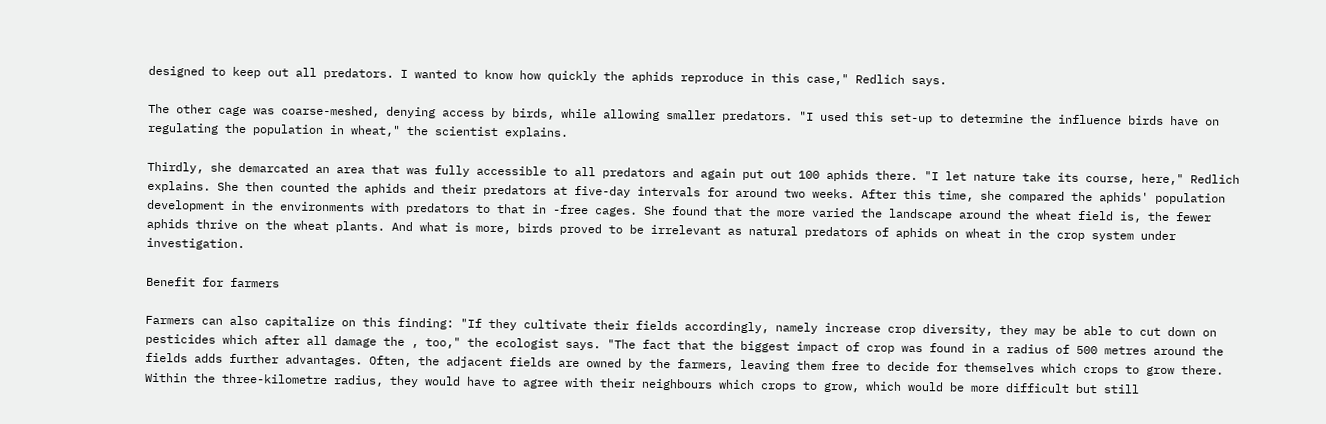designed to keep out all predators. I wanted to know how quickly the aphids reproduce in this case," Redlich says.

The other cage was coarse-meshed, denying access by birds, while allowing smaller predators. "I used this set-up to determine the influence birds have on regulating the population in wheat," the scientist explains.

Thirdly, she demarcated an area that was fully accessible to all predators and again put out 100 aphids there. "I let nature take its course, here," Redlich explains. She then counted the aphids and their predators at five-day intervals for around two weeks. After this time, she compared the aphids' population development in the environments with predators to that in -free cages. She found that the more varied the landscape around the wheat field is, the fewer aphids thrive on the wheat plants. And what is more, birds proved to be irrelevant as natural predators of aphids on wheat in the crop system under investigation.

Benefit for farmers

Farmers can also capitalize on this finding: "If they cultivate their fields accordingly, namely increase crop diversity, they may be able to cut down on pesticides which after all damage the , too," the ecologist says. "The fact that the biggest impact of crop was found in a radius of 500 metres around the fields adds further advantages. Often, the adjacent fields are owned by the farmers, leaving them free to decide for themselves which crops to grow there. Within the three-kilometre radius, they would have to agree with their neighbours which crops to grow, which would be more difficult but still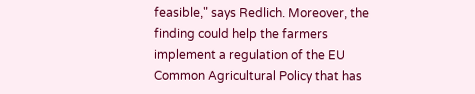feasible," says Redlich. Moreover, the finding could help the farmers implement a regulation of the EU Common Agricultural Policy that has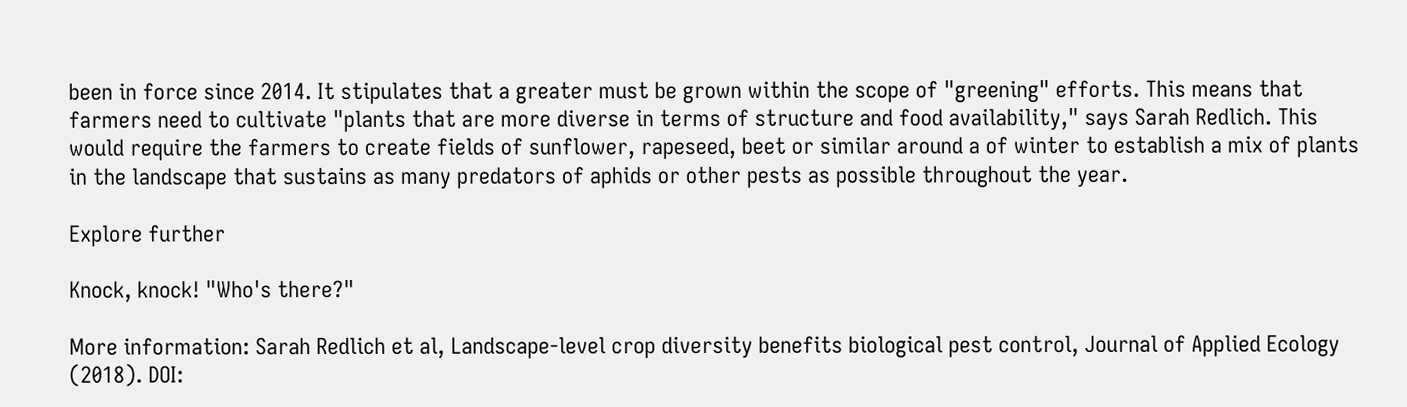been in force since 2014. It stipulates that a greater must be grown within the scope of "greening" efforts. This means that farmers need to cultivate "plants that are more diverse in terms of structure and food availability," says Sarah Redlich. This would require the farmers to create fields of sunflower, rapeseed, beet or similar around a of winter to establish a mix of plants in the landscape that sustains as many predators of aphids or other pests as possible throughout the year.

Explore further

Knock, knock! "Who's there?"

More information: Sarah Redlich et al, Landscape-level crop diversity benefits biological pest control, Journal of Applied Ecology (2018). DOI: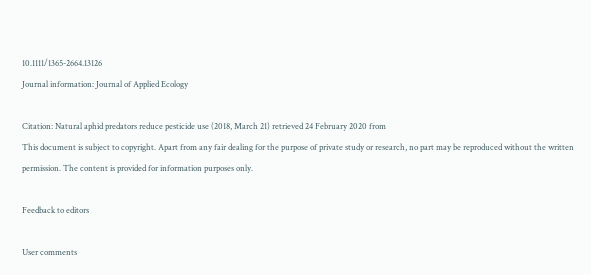10.1111/1365-2664.13126
Journal information: Journal of Applied Ecology

Citation: Natural aphid predators reduce pesticide use (2018, March 21) retrieved 24 February 2020 from
This document is subject to copyright. Apart from any fair dealing for the purpose of private study or research, no part may be reproduced without the written permission. The content is provided for information purposes only.

Feedback to editors

User comments